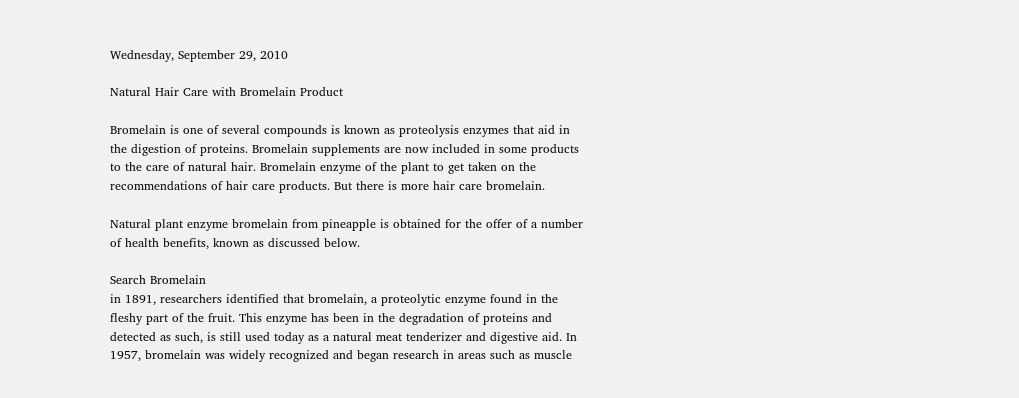Wednesday, September 29, 2010

Natural Hair Care with Bromelain Product

Bromelain is one of several compounds is known as proteolysis enzymes that aid in the digestion of proteins. Bromelain supplements are now included in some products to the care of natural hair. Bromelain enzyme of the plant to get taken on the recommendations of hair care products. But there is more hair care bromelain.

Natural plant enzyme bromelain from pineapple is obtained for the offer of a number of health benefits, known as discussed below.

Search Bromelain
in 1891, researchers identified that bromelain, a proteolytic enzyme found in the fleshy part of the fruit. This enzyme has been in the degradation of proteins and detected as such, is still used today as a natural meat tenderizer and digestive aid. In 1957, bromelain was widely recognized and began research in areas such as muscle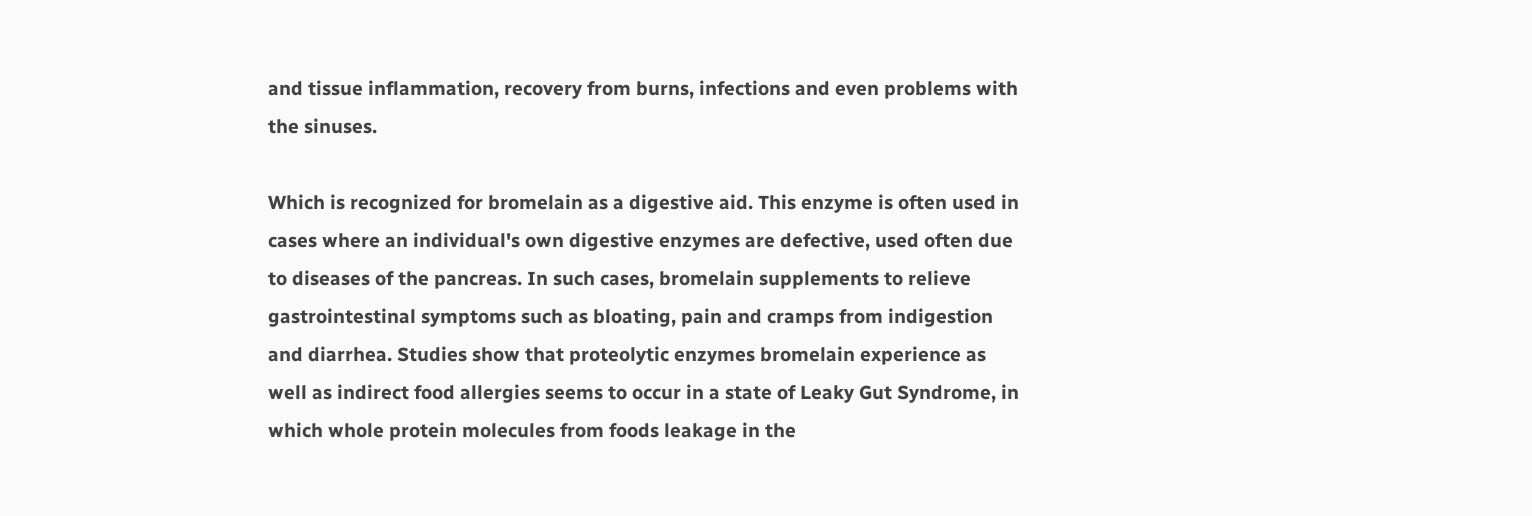and tissue inflammation, recovery from burns, infections and even problems with the sinuses.

Which is recognized for bromelain as a digestive aid. This enzyme is often used in cases where an individual's own digestive enzymes are defective, used often due to diseases of the pancreas. In such cases, bromelain supplements to relieve gastrointestinal symptoms such as bloating, pain and cramps from indigestion and diarrhea. Studies show that proteolytic enzymes bromelain experience as well as indirect food allergies seems to occur in a state of Leaky Gut Syndrome, in which whole protein molecules from foods leakage in the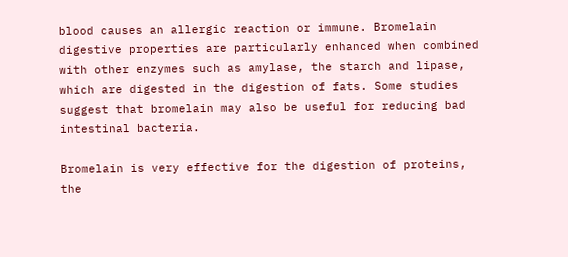blood causes an allergic reaction or immune. Bromelain digestive properties are particularly enhanced when combined with other enzymes such as amylase, the starch and lipase, which are digested in the digestion of fats. Some studies suggest that bromelain may also be useful for reducing bad intestinal bacteria.

Bromelain is very effective for the digestion of proteins, the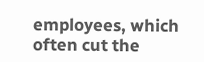employees, which often cut the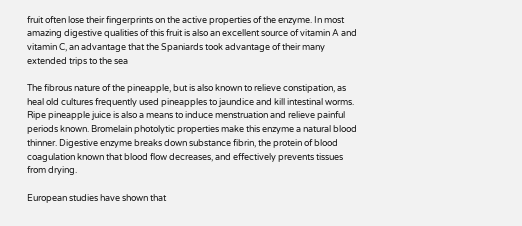fruit often lose their fingerprints on the active properties of the enzyme. In most amazing digestive qualities of this fruit is also an excellent source of vitamin A and vitamin C, an advantage that the Spaniards took advantage of their many extended trips to the sea

The fibrous nature of the pineapple, but is also known to relieve constipation, as heal old cultures frequently used pineapples to jaundice and kill intestinal worms. Ripe pineapple juice is also a means to induce menstruation and relieve painful periods known. Bromelain photolytic properties make this enzyme a natural blood thinner. Digestive enzyme breaks down substance fibrin, the protein of blood coagulation known that blood flow decreases, and effectively prevents tissues from drying.

European studies have shown that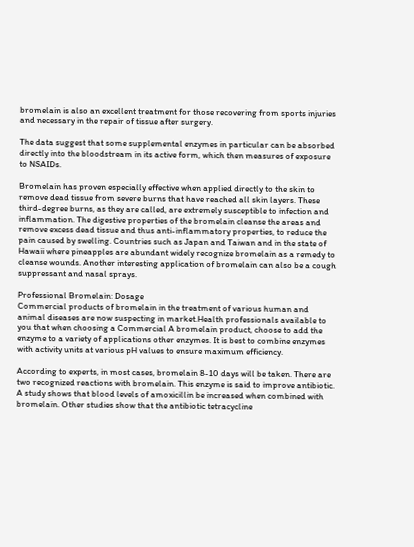bromelain is also an excellent treatment for those recovering from sports injuries and necessary in the repair of tissue after surgery.

The data suggest that some supplemental enzymes in particular can be absorbed directly into the bloodstream in its active form, which then measures of exposure to NSAIDs.

Bromelain has proven especially effective when applied directly to the skin to remove dead tissue from severe burns that have reached all skin layers. These third-degree burns, as they are called, are extremely susceptible to infection and inflammation. The digestive properties of the bromelain cleanse the areas and remove excess dead tissue and thus anti-inflammatory properties, to reduce the pain caused by swelling. Countries such as Japan and Taiwan and in the state of Hawaii where pineapples are abundant widely recognize bromelain as a remedy to cleanse wounds. Another interesting application of bromelain can also be a cough suppressant and nasal sprays.

Professional Bromelain: Dosage
Commercial products of bromelain in the treatment of various human and animal diseases are now suspecting in market.Health professionals available to you that when choosing a Commercial A bromelain product, choose to add the enzyme to a variety of applications other enzymes. It is best to combine enzymes with activity units at various pH values to ensure maximum efficiency.

According to experts, in most cases, bromelain 8-10 days will be taken. There are two recognized reactions with bromelain. This enzyme is said to improve antibiotic. A study shows that blood levels of amoxicillin be increased when combined with bromelain. Other studies show that the antibiotic tetracycline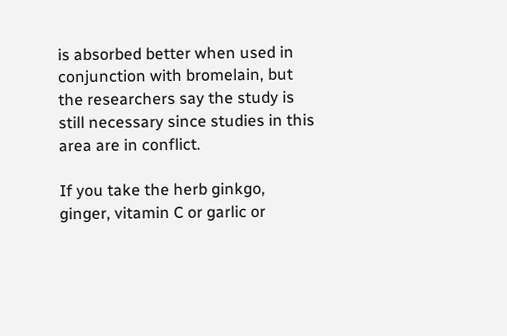is absorbed better when used in conjunction with bromelain, but the researchers say the study is still necessary since studies in this area are in conflict.

If you take the herb ginkgo, ginger, vitamin C or garlic or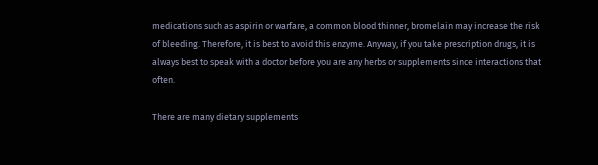medications such as aspirin or warfare, a common blood thinner, bromelain may increase the risk of bleeding. Therefore, it is best to avoid this enzyme. Anyway, if you take prescription drugs, it is always best to speak with a doctor before you are any herbs or supplements since interactions that often.

There are many dietary supplements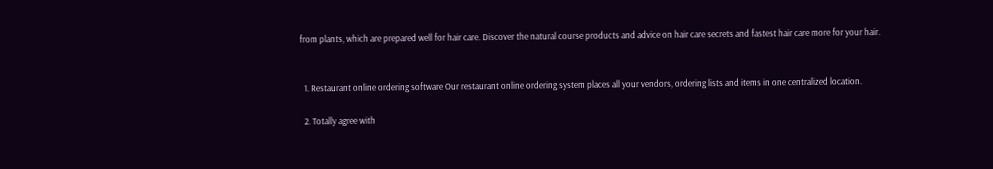from plants, which are prepared well for hair care. Discover the natural course products and advice on hair care secrets and fastest hair care more for your hair.


  1. Restaurant online ordering software Our restaurant online ordering system places all your vendors, ordering lists and items in one centralized location.

  2. Totally agree with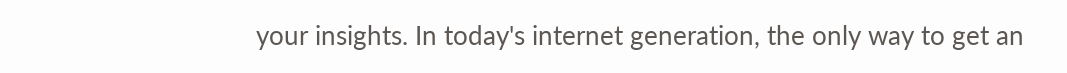your insights. In today's internet generation, the only way to get an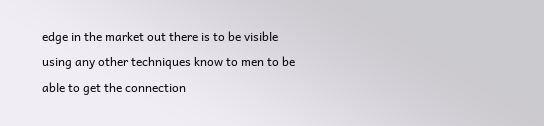edge in the market out there is to be visible using any other techniques know to men to be able to get the connection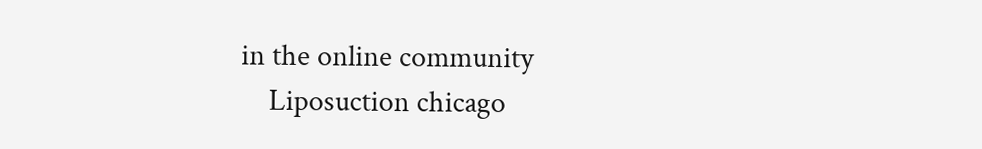in the online community
    Liposuction chicago